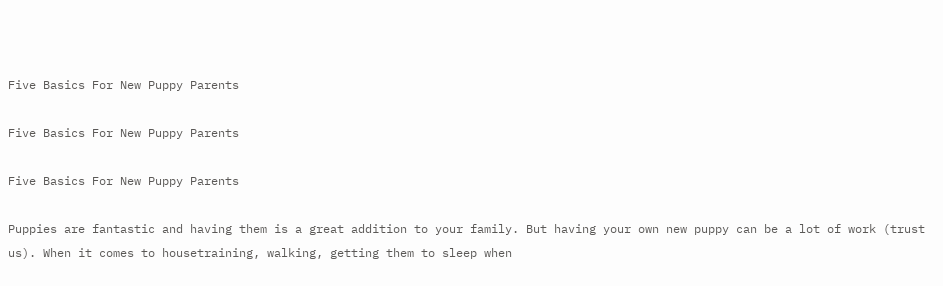Five Basics For New Puppy Parents

Five Basics For New Puppy Parents

Five Basics For New Puppy Parents

Puppies are fantastic and having them is a great addition to your family. But having your own new puppy can be a lot of work (trust us). When it comes to housetraining, walking, getting them to sleep when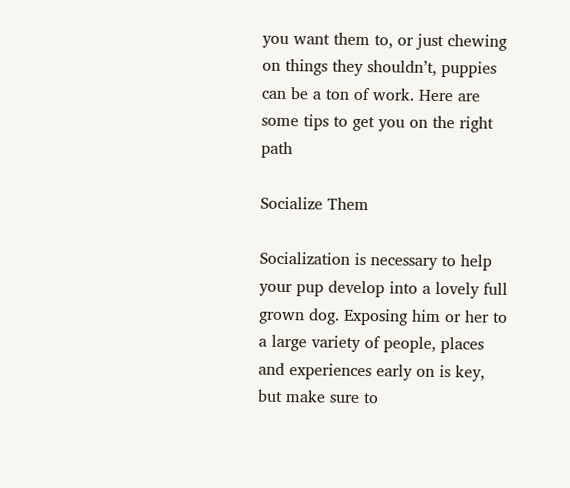you want them to, or just chewing on things they shouldn’t, puppies can be a ton of work. Here are some tips to get you on the right path

Socialize Them

Socialization is necessary to help your pup develop into a lovely full grown dog. Exposing him or her to a large variety of people, places and experiences early on is key, but make sure to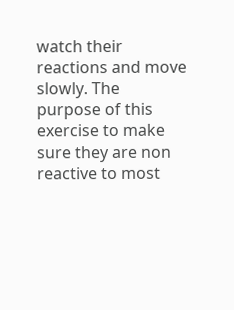watch their reactions and move slowly. The purpose of this exercise to make sure they are non reactive to most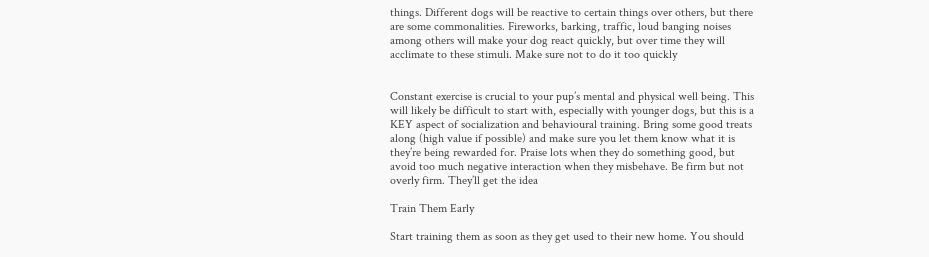things. Different dogs will be reactive to certain things over others, but there are some commonalities. Fireworks, barking, traffic, loud banging noises among others will make your dog react quickly, but over time they will acclimate to these stimuli. Make sure not to do it too quickly


Constant exercise is crucial to your pup’s mental and physical well being. This will likely be difficult to start with, especially with younger dogs, but this is a KEY aspect of socialization and behavioural training. Bring some good treats along (high value if possible) and make sure you let them know what it is they’re being rewarded for. Praise lots when they do something good, but avoid too much negative interaction when they misbehave. Be firm but not overly firm. They’ll get the idea

Train Them Early

Start training them as soon as they get used to their new home. You should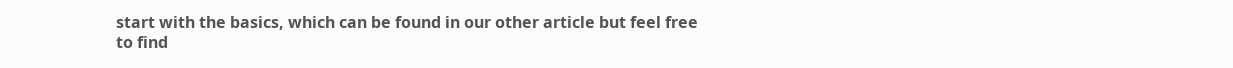start with the basics, which can be found in our other article but feel free to find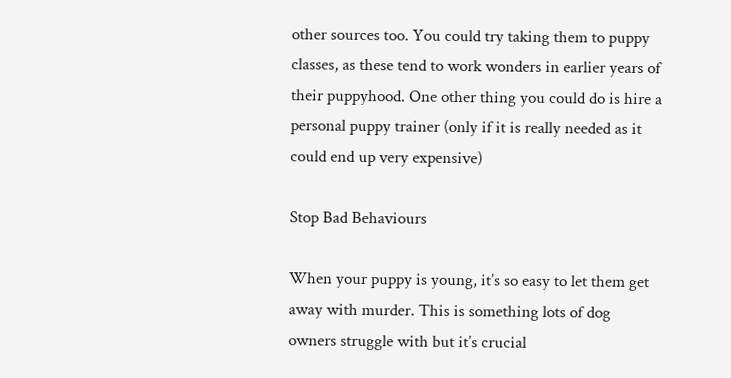other sources too. You could try taking them to puppy classes, as these tend to work wonders in earlier years of their puppyhood. One other thing you could do is hire a personal puppy trainer (only if it is really needed as it could end up very expensive)

Stop Bad Behaviours

When your puppy is young, it’s so easy to let them get away with murder. This is something lots of dog owners struggle with but it’s crucial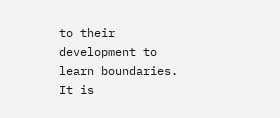to their development to learn boundaries. It is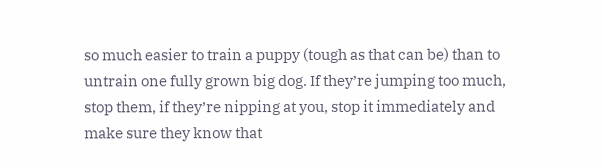so much easier to train a puppy (tough as that can be) than to untrain one fully grown big dog. If they’re jumping too much, stop them, if they’re nipping at you, stop it immediately and make sure they know that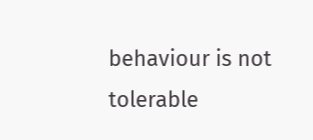behaviour is not tolerable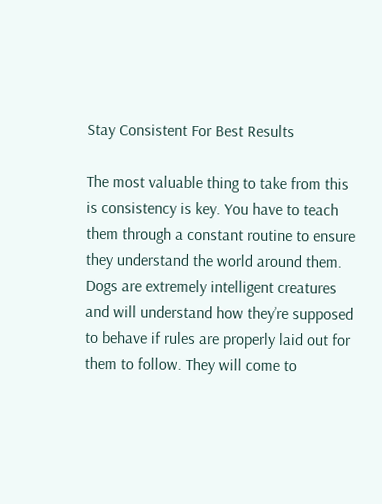Stay Consistent For Best Results

The most valuable thing to take from this is consistency is key. You have to teach them through a constant routine to ensure they understand the world around them. Dogs are extremely intelligent creatures and will understand how they’re supposed to behave if rules are properly laid out for them to follow. They will come to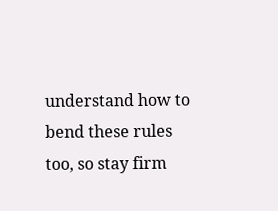understand how to bend these rules too, so stay firm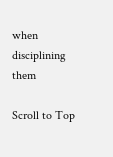when disciplining them

Scroll to Top